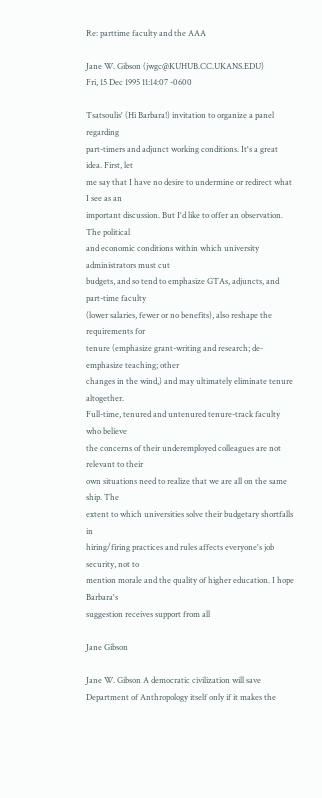Re: parttime faculty and the AAA

Jane W. Gibson (jwgc@KUHUB.CC.UKANS.EDU)
Fri, 15 Dec 1995 11:14:07 -0600

Tsatsoulis' (Hi Barbara!) invitation to organize a panel regarding
part-timers and adjunct working conditions. It's a great idea. First, let
me say that I have no desire to undermine or redirect what I see as an
important discussion. But I'd like to offer an observation. The political
and economic conditions within which university administrators must cut
budgets, and so tend to emphasize GTAs, adjuncts, and part-time faculty
(lower salaries, fewer or no benefits), also reshape the requirements for
tenure (emphasize grant-writing and research; de-emphasize teaching; other
changes in the wind,) and may ultimately eliminate tenure altogether.
Full-time, tenured and untenured tenure-track faculty who believe
the concerns of their underemployed colleagues are not relevant to their
own situations need to realize that we are all on the same ship. The
extent to which universities solve their budgetary shortfalls in
hiring/firing practices and rules affects everyone's job security, not to
mention morale and the quality of higher education. I hope Barbara's
suggestion receives support from all

Jane Gibson

Jane W. Gibson A democratic civilization will save
Department of Anthropology itself only if it makes the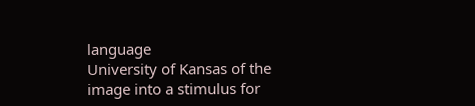language
University of Kansas of the image into a stimulus for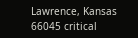Lawrence, Kansas 66045 critical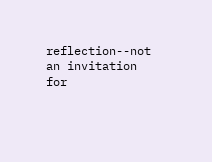reflection--not an invitation
for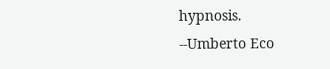hypnosis.
--Umberto Eco